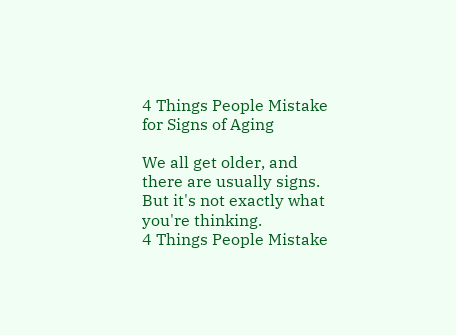4 Things People Mistake for Signs of Aging

We all get older, and there are usually signs. But it's not exactly what you're thinking.
4 Things People Mistake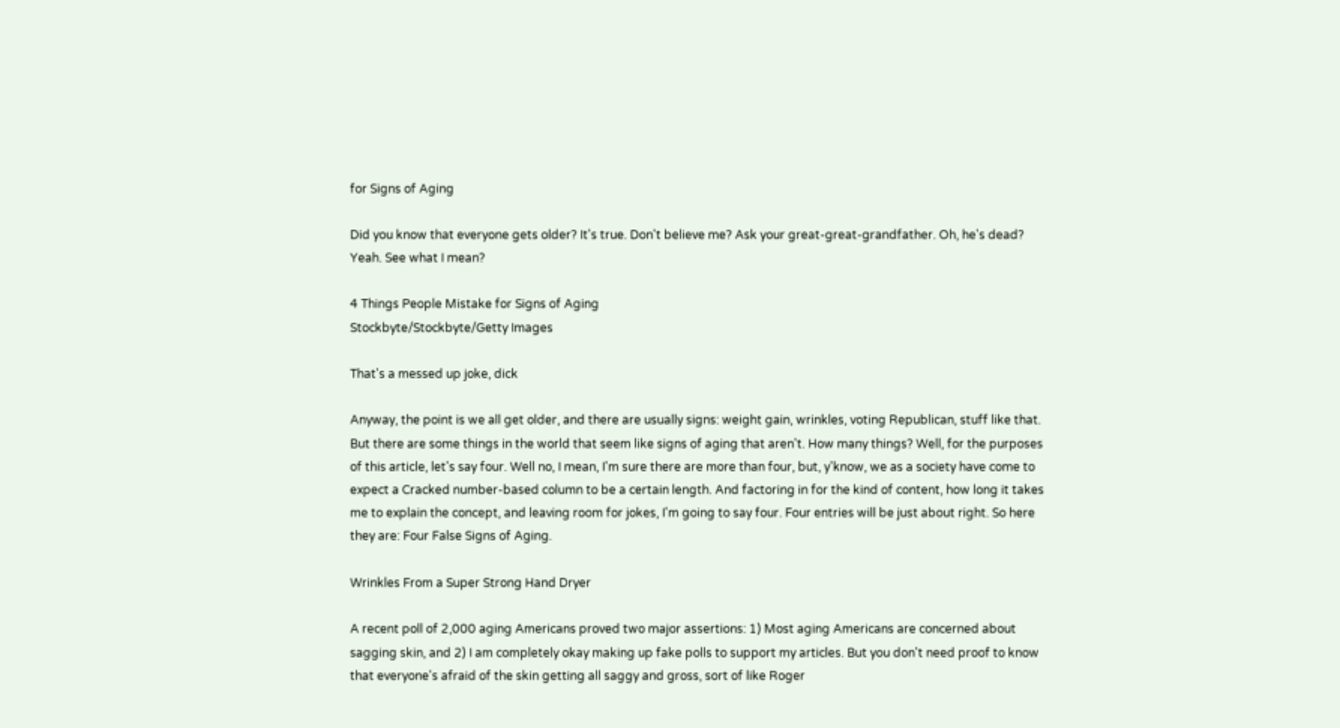for Signs of Aging

Did you know that everyone gets older? It's true. Don't believe me? Ask your great-great-grandfather. Oh, he's dead? Yeah. See what I mean?

4 Things People Mistake for Signs of Aging
Stockbyte/Stockbyte/Getty Images

That's a messed up joke, dick

Anyway, the point is we all get older, and there are usually signs: weight gain, wrinkles, voting Republican, stuff like that. But there are some things in the world that seem like signs of aging that aren't. How many things? Well, for the purposes of this article, let's say four. Well no, I mean, I'm sure there are more than four, but, y'know, we as a society have come to expect a Cracked number-based column to be a certain length. And factoring in for the kind of content, how long it takes me to explain the concept, and leaving room for jokes, I'm going to say four. Four entries will be just about right. So here they are: Four False Signs of Aging.

Wrinkles From a Super Strong Hand Dryer

A recent poll of 2,000 aging Americans proved two major assertions: 1) Most aging Americans are concerned about sagging skin, and 2) I am completely okay making up fake polls to support my articles. But you don't need proof to know that everyone's afraid of the skin getting all saggy and gross, sort of like Roger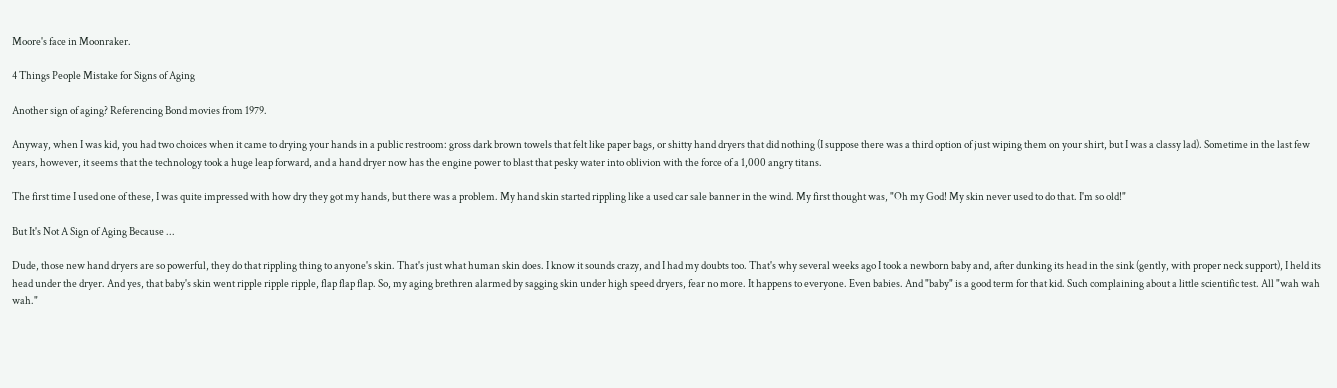Moore's face in Moonraker.

4 Things People Mistake for Signs of Aging

Another sign of aging? Referencing Bond movies from 1979.

Anyway, when I was kid, you had two choices when it came to drying your hands in a public restroom: gross dark brown towels that felt like paper bags, or shitty hand dryers that did nothing (I suppose there was a third option of just wiping them on your shirt, but I was a classy lad). Sometime in the last few years, however, it seems that the technology took a huge leap forward, and a hand dryer now has the engine power to blast that pesky water into oblivion with the force of a 1,000 angry titans.

The first time I used one of these, I was quite impressed with how dry they got my hands, but there was a problem. My hand skin started rippling like a used car sale banner in the wind. My first thought was, "Oh my God! My skin never used to do that. I'm so old!"

But It's Not A Sign of Aging Because ...

Dude, those new hand dryers are so powerful, they do that rippling thing to anyone's skin. That's just what human skin does. I know it sounds crazy, and I had my doubts too. That's why several weeks ago I took a newborn baby and, after dunking its head in the sink (gently, with proper neck support), I held its head under the dryer. And yes, that baby's skin went ripple ripple ripple, flap flap flap. So, my aging brethren alarmed by sagging skin under high speed dryers, fear no more. It happens to everyone. Even babies. And "baby" is a good term for that kid. Such complaining about a little scientific test. All "wah wah wah."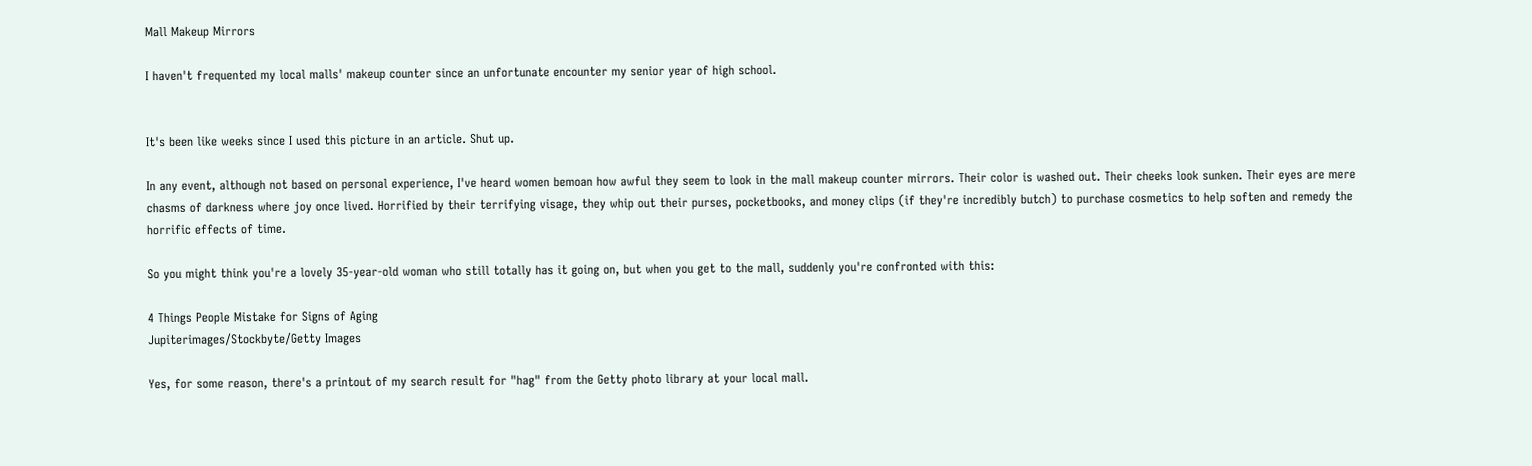Mall Makeup Mirrors

I haven't frequented my local malls' makeup counter since an unfortunate encounter my senior year of high school.


It's been like weeks since I used this picture in an article. Shut up.

In any event, although not based on personal experience, I've heard women bemoan how awful they seem to look in the mall makeup counter mirrors. Their color is washed out. Their cheeks look sunken. Their eyes are mere chasms of darkness where joy once lived. Horrified by their terrifying visage, they whip out their purses, pocketbooks, and money clips (if they're incredibly butch) to purchase cosmetics to help soften and remedy the horrific effects of time.

So you might think you're a lovely 35-year-old woman who still totally has it going on, but when you get to the mall, suddenly you're confronted with this:

4 Things People Mistake for Signs of Aging
Jupiterimages/Stockbyte/Getty Images

Yes, for some reason, there's a printout of my search result for "hag" from the Getty photo library at your local mall.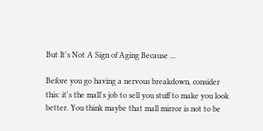But It's Not A Sign of Aging Because ...

Before you go having a nervous breakdown, consider this: it's the mall's job to sell you stuff to make you look better. You think maybe that mall mirror is not to be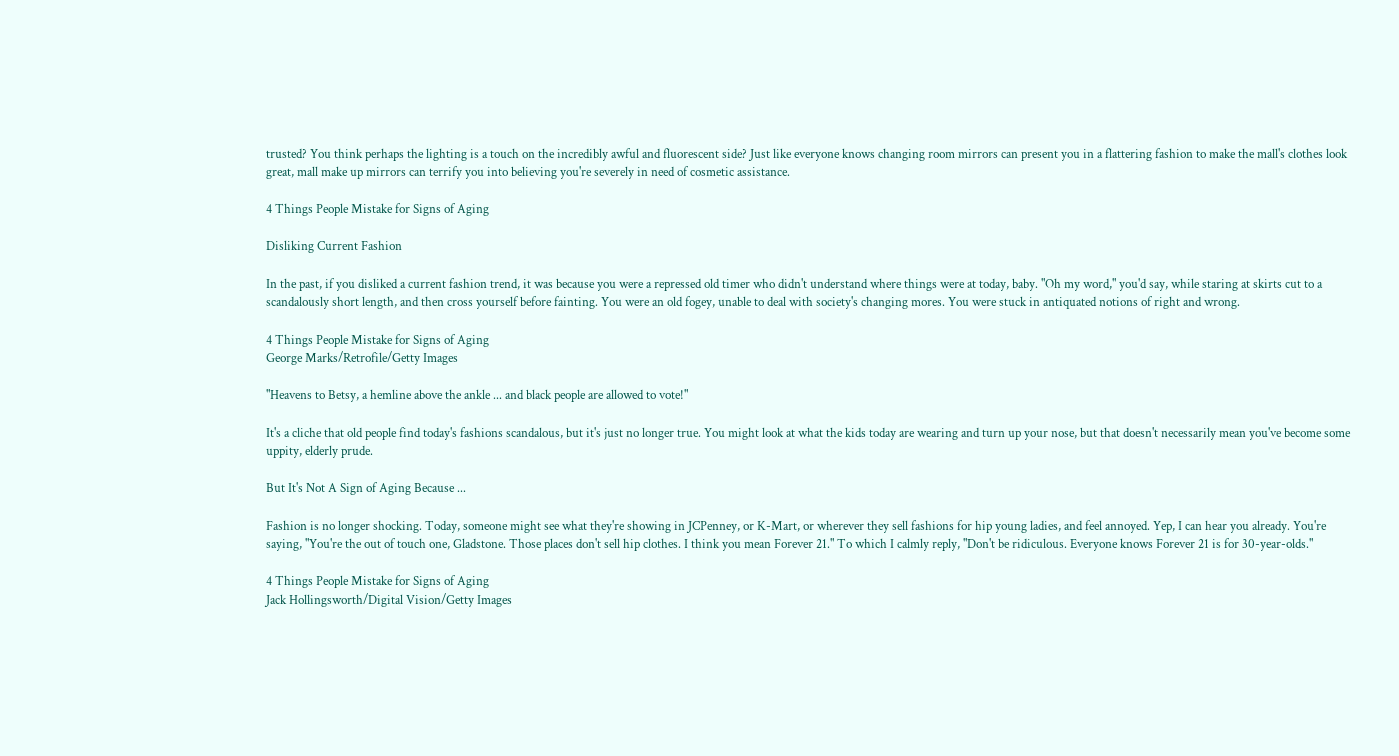trusted? You think perhaps the lighting is a touch on the incredibly awful and fluorescent side? Just like everyone knows changing room mirrors can present you in a flattering fashion to make the mall's clothes look great, mall make up mirrors can terrify you into believing you're severely in need of cosmetic assistance.

4 Things People Mistake for Signs of Aging

Disliking Current Fashion

In the past, if you disliked a current fashion trend, it was because you were a repressed old timer who didn't understand where things were at today, baby. "Oh my word," you'd say, while staring at skirts cut to a scandalously short length, and then cross yourself before fainting. You were an old fogey, unable to deal with society's changing mores. You were stuck in antiquated notions of right and wrong.

4 Things People Mistake for Signs of Aging
George Marks/Retrofile/Getty Images

"Heavens to Betsy, a hemline above the ankle ... and black people are allowed to vote!"

It's a cliche that old people find today's fashions scandalous, but it's just no longer true. You might look at what the kids today are wearing and turn up your nose, but that doesn't necessarily mean you've become some uppity, elderly prude.

But It's Not A Sign of Aging Because ...

Fashion is no longer shocking. Today, someone might see what they're showing in JCPenney, or K-Mart, or wherever they sell fashions for hip young ladies, and feel annoyed. Yep, I can hear you already. You're saying, "You're the out of touch one, Gladstone. Those places don't sell hip clothes. I think you mean Forever 21." To which I calmly reply, "Don't be ridiculous. Everyone knows Forever 21 is for 30-year-olds."

4 Things People Mistake for Signs of Aging
Jack Hollingsworth/Digital Vision/Getty Images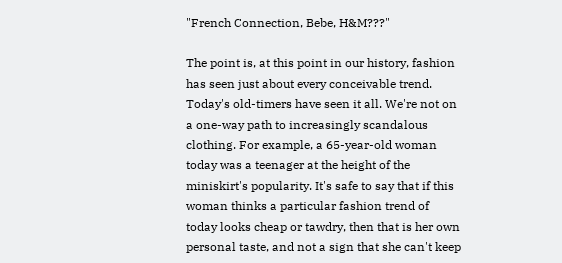"French Connection, Bebe, H&M???"

The point is, at this point in our history, fashion has seen just about every conceivable trend. Today's old-timers have seen it all. We're not on a one-way path to increasingly scandalous clothing. For example, a 65-year-old woman today was a teenager at the height of the miniskirt's popularity. It's safe to say that if this woman thinks a particular fashion trend of today looks cheap or tawdry, then that is her own personal taste, and not a sign that she can't keep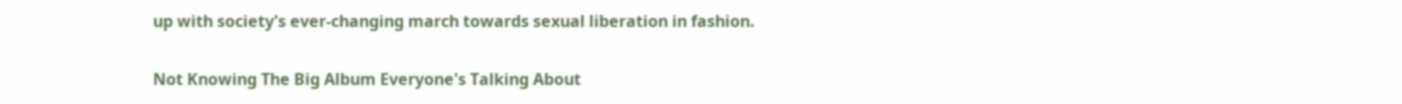up with society's ever-changing march towards sexual liberation in fashion.

Not Knowing The Big Album Everyone's Talking About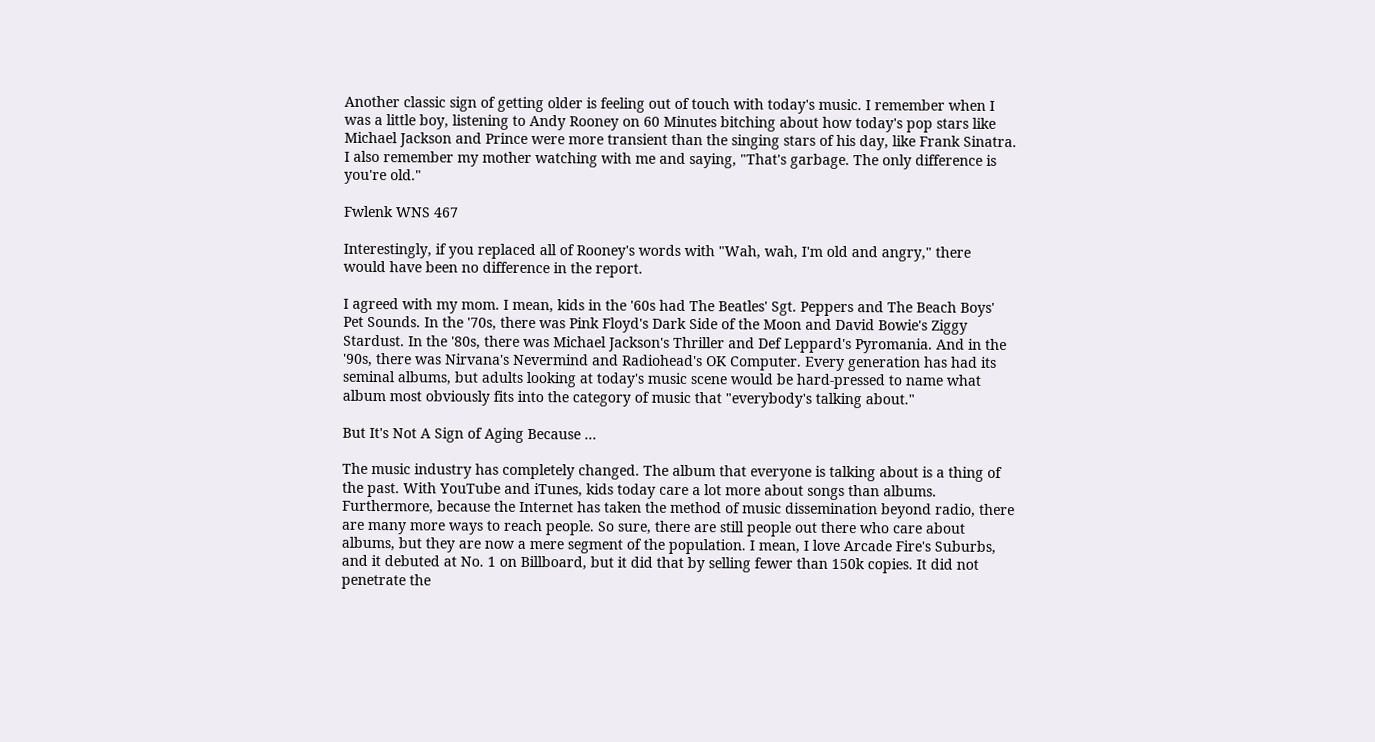Another classic sign of getting older is feeling out of touch with today's music. I remember when I was a little boy, listening to Andy Rooney on 60 Minutes bitching about how today's pop stars like Michael Jackson and Prince were more transient than the singing stars of his day, like Frank Sinatra. I also remember my mother watching with me and saying, "That's garbage. The only difference is you're old."

Fwlenk WNS 467

Interestingly, if you replaced all of Rooney's words with "Wah, wah, I'm old and angry," there would have been no difference in the report.

I agreed with my mom. I mean, kids in the '60s had The Beatles' Sgt. Peppers and The Beach Boys' Pet Sounds. In the '70s, there was Pink Floyd's Dark Side of the Moon and David Bowie's Ziggy Stardust. In the '80s, there was Michael Jackson's Thriller and Def Leppard's Pyromania. And in the '90s, there was Nirvana's Nevermind and Radiohead's OK Computer. Every generation has had its seminal albums, but adults looking at today's music scene would be hard-pressed to name what album most obviously fits into the category of music that "everybody's talking about."

But It's Not A Sign of Aging Because ...

The music industry has completely changed. The album that everyone is talking about is a thing of the past. With YouTube and iTunes, kids today care a lot more about songs than albums. Furthermore, because the Internet has taken the method of music dissemination beyond radio, there are many more ways to reach people. So sure, there are still people out there who care about albums, but they are now a mere segment of the population. I mean, I love Arcade Fire's Suburbs, and it debuted at No. 1 on Billboard, but it did that by selling fewer than 150k copies. It did not penetrate the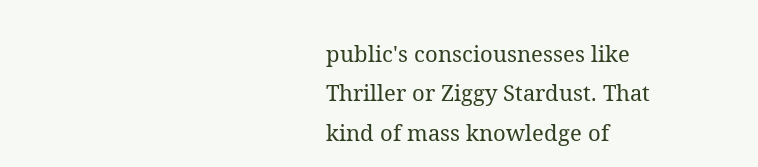public's consciousnesses like Thriller or Ziggy Stardust. That kind of mass knowledge of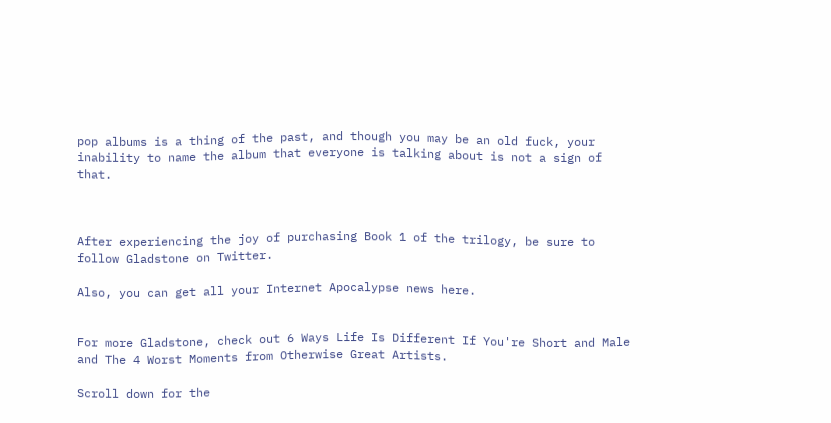pop albums is a thing of the past, and though you may be an old fuck, your inability to name the album that everyone is talking about is not a sign of that.



After experiencing the joy of purchasing Book 1 of the trilogy, be sure to follow Gladstone on Twitter.

Also, you can get all your Internet Apocalypse news here.


For more Gladstone, check out 6 Ways Life Is Different If You're Short and Male and The 4 Worst Moments from Otherwise Great Artists.

Scroll down for the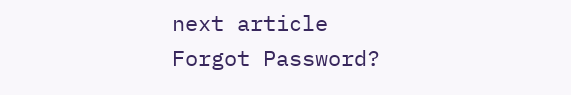next article
Forgot Password?